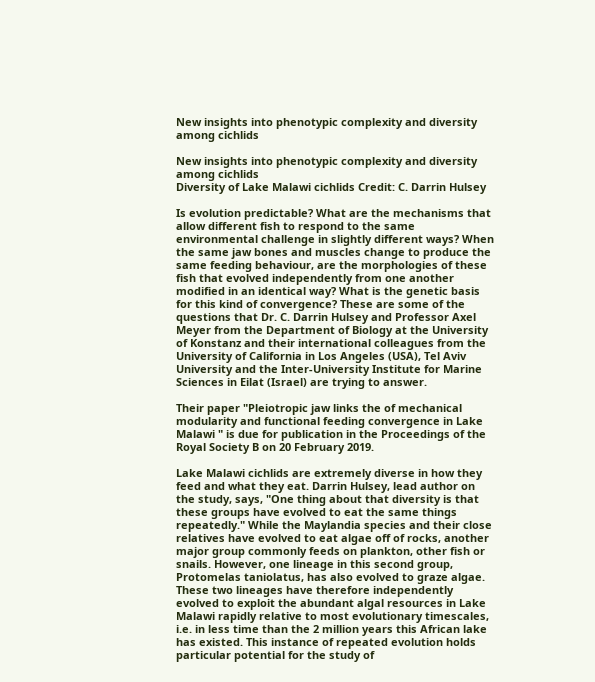New insights into phenotypic complexity and diversity among cichlids

New insights into phenotypic complexity and diversity among cichlids
Diversity of Lake Malawi cichlids Credit: C. Darrin Hulsey

Is evolution predictable? What are the mechanisms that allow different fish to respond to the same environmental challenge in slightly different ways? When the same jaw bones and muscles change to produce the same feeding behaviour, are the morphologies of these fish that evolved independently from one another modified in an identical way? What is the genetic basis for this kind of convergence? These are some of the questions that Dr. C. Darrin Hulsey and Professor Axel Meyer from the Department of Biology at the University of Konstanz and their international colleagues from the University of California in Los Angeles (USA), Tel Aviv University and the Inter-University Institute for Marine Sciences in Eilat (Israel) are trying to answer.

Their paper "Pleiotropic jaw links the of mechanical modularity and functional feeding convergence in Lake Malawi " is due for publication in the Proceedings of the Royal Society B on 20 February 2019.

Lake Malawi cichlids are extremely diverse in how they feed and what they eat. Darrin Hulsey, lead author on the study, says, "One thing about that diversity is that these groups have evolved to eat the same things repeatedly." While the Maylandia species and their close relatives have evolved to eat algae off of rocks, another major group commonly feeds on plankton, other fish or snails. However, one lineage in this second group, Protomelas taniolatus, has also evolved to graze algae. These two lineages have therefore independently evolved to exploit the abundant algal resources in Lake Malawi rapidly relative to most evolutionary timescales, i.e. in less time than the 2 million years this African lake has existed. This instance of repeated evolution holds particular potential for the study of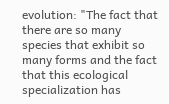evolution: "The fact that there are so many species that exhibit so many forms and the fact that this ecological specialization has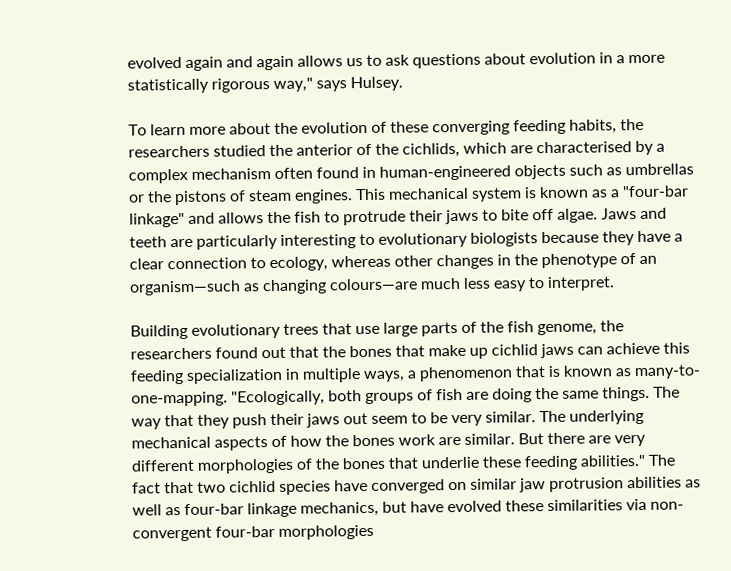evolved again and again allows us to ask questions about evolution in a more statistically rigorous way," says Hulsey.

To learn more about the evolution of these converging feeding habits, the researchers studied the anterior of the cichlids, which are characterised by a complex mechanism often found in human-engineered objects such as umbrellas or the pistons of steam engines. This mechanical system is known as a "four-bar linkage" and allows the fish to protrude their jaws to bite off algae. Jaws and teeth are particularly interesting to evolutionary biologists because they have a clear connection to ecology, whereas other changes in the phenotype of an organism—such as changing colours—are much less easy to interpret.

Building evolutionary trees that use large parts of the fish genome, the researchers found out that the bones that make up cichlid jaws can achieve this feeding specialization in multiple ways, a phenomenon that is known as many-to-one-mapping. "Ecologically, both groups of fish are doing the same things. The way that they push their jaws out seem to be very similar. The underlying mechanical aspects of how the bones work are similar. But there are very different morphologies of the bones that underlie these feeding abilities." The fact that two cichlid species have converged on similar jaw protrusion abilities as well as four-bar linkage mechanics, but have evolved these similarities via non-convergent four-bar morphologies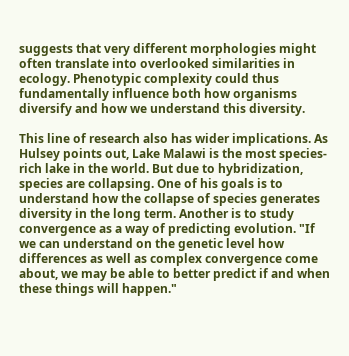suggests that very different morphologies might often translate into overlooked similarities in ecology. Phenotypic complexity could thus fundamentally influence both how organisms diversify and how we understand this diversity.

This line of research also has wider implications. As Hulsey points out, Lake Malawi is the most species-rich lake in the world. But due to hybridization, species are collapsing. One of his goals is to understand how the collapse of species generates diversity in the long term. Another is to study convergence as a way of predicting evolution. "If we can understand on the genetic level how differences as well as complex convergence come about, we may be able to better predict if and when these things will happen."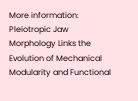More information: Pleiotropic Jaw Morphology Links the Evolution of Mechanical Modularity and Functional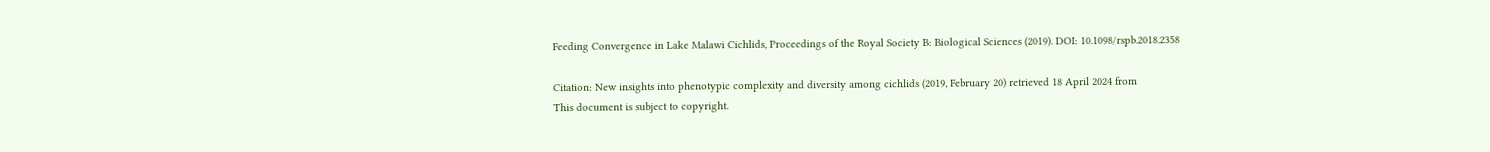Feeding Convergence in Lake Malawi Cichlids, Proceedings of the Royal Society B: Biological Sciences (2019). DOI: 10.1098/rspb.2018.2358

Citation: New insights into phenotypic complexity and diversity among cichlids (2019, February 20) retrieved 18 April 2024 from
This document is subject to copyright.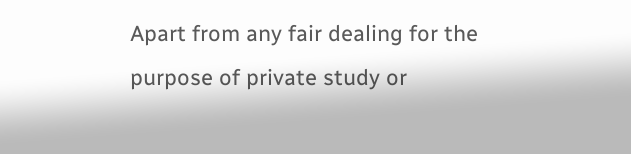Apart from any fair dealing for the purpose of private study or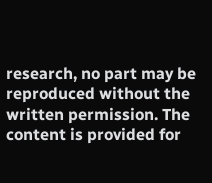research, no part may be reproduced without the written permission. The content is provided for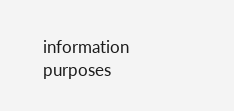information purposes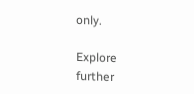only.

Explore further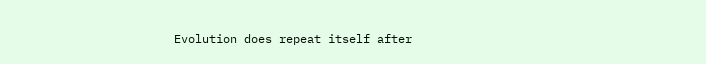Evolution does repeat itself after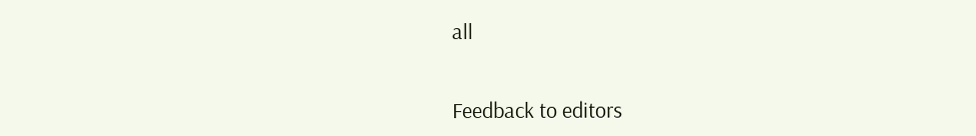all


Feedback to editors